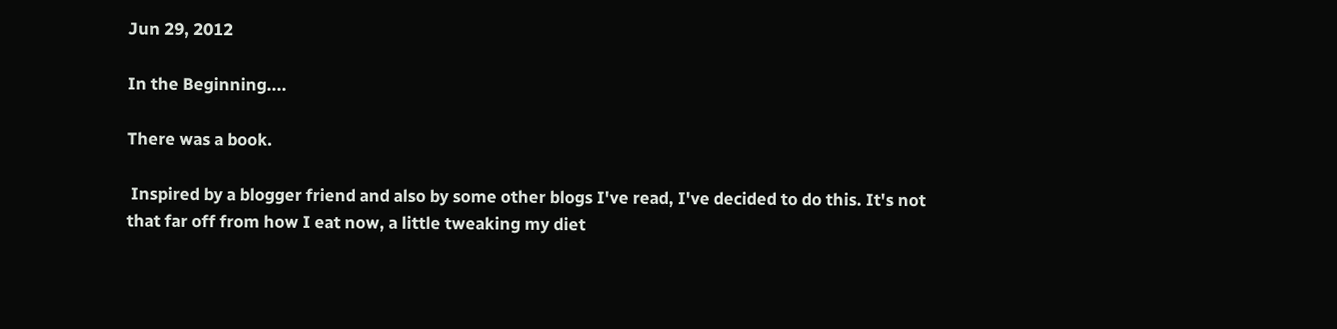Jun 29, 2012

In the Beginning....

There was a book.

 Inspired by a blogger friend and also by some other blogs I've read, I've decided to do this. It's not that far off from how I eat now, a little tweaking my diet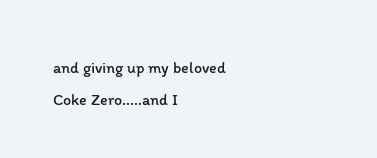and giving up my beloved Coke Zero.....and I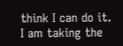think I can do it. I am taking the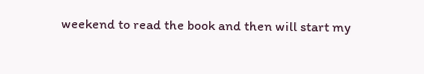weekend to read the book and then will start my